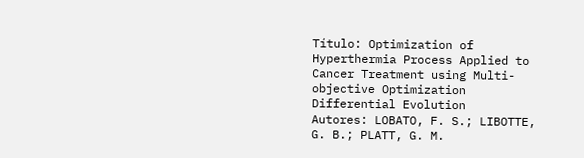Título: Optimization of Hyperthermia Process Applied to Cancer Treatment using Multi-objective Optimization Differential Evolution
Autores: LOBATO, F. S.; LIBOTTE, G. B.; PLATT, G. M.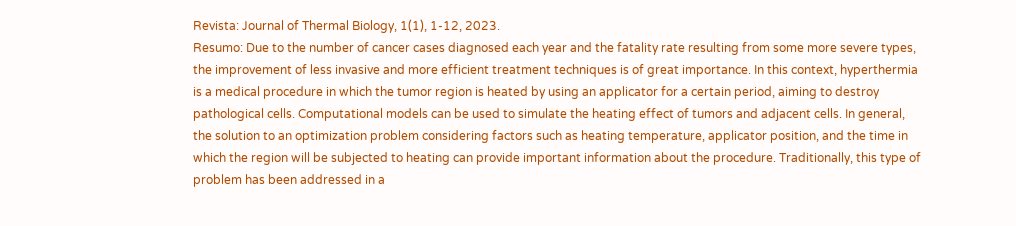Revista: Journal of Thermal Biology, 1(1), 1-12, 2023.
Resumo: Due to the number of cancer cases diagnosed each year and the fatality rate resulting from some more severe types, the improvement of less invasive and more efficient treatment techniques is of great importance. In this context, hyperthermia is a medical procedure in which the tumor region is heated by using an applicator for a certain period, aiming to destroy pathological cells. Computational models can be used to simulate the heating effect of tumors and adjacent cells. In general, the solution to an optimization problem considering factors such as heating temperature, applicator position, and the time in which the region will be subjected to heating can provide important information about the procedure. Traditionally, this type of problem has been addressed in a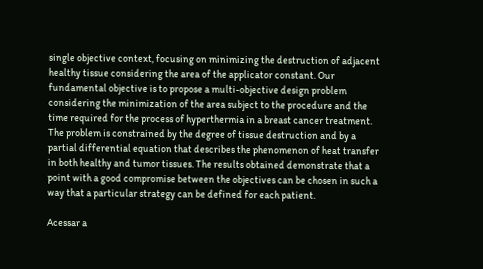single objective context, focusing on minimizing the destruction of adjacent healthy tissue considering the area of the applicator constant. Our fundamental objective is to propose a multi-objective design problem considering the minimization of the area subject to the procedure and the time required for the process of hyperthermia in a breast cancer treatment. The problem is constrained by the degree of tissue destruction and by a partial differential equation that describes the phenomenon of heat transfer in both healthy and tumor tissues. The results obtained demonstrate that a point with a good compromise between the objectives can be chosen in such a way that a particular strategy can be defined for each patient.

Acessar a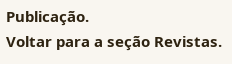Publicação.
Voltar para a seção Revistas.